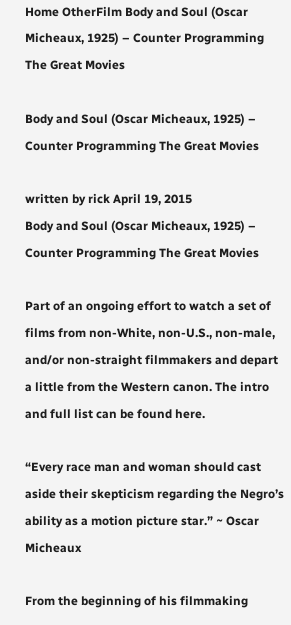Home OtherFilm Body and Soul (Oscar Micheaux, 1925) – Counter Programming The Great Movies

Body and Soul (Oscar Micheaux, 1925) – Counter Programming The Great Movies

written by rick April 19, 2015
Body and Soul (Oscar Micheaux, 1925) – Counter Programming The Great Movies

Part of an ongoing effort to watch a set of films from non-White, non-U.S., non-male, and/or non-straight filmmakers and depart a little from the Western canon. The intro and full list can be found here.

“Every race man and woman should cast aside their skepticism regarding the Negro’s ability as a motion picture star.” ~ Oscar Micheaux

From the beginning of his filmmaking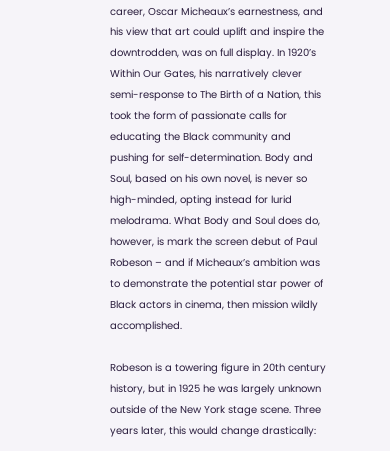career, Oscar Micheaux’s earnestness, and his view that art could uplift and inspire the downtrodden, was on full display. In 1920’s Within Our Gates, his narratively clever semi-response to The Birth of a Nation, this took the form of passionate calls for educating the Black community and pushing for self-determination. Body and Soul, based on his own novel, is never so high-minded, opting instead for lurid melodrama. What Body and Soul does do, however, is mark the screen debut of Paul Robeson – and if Micheaux’s ambition was to demonstrate the potential star power of Black actors in cinema, then mission wildly accomplished.

Robeson is a towering figure in 20th century history, but in 1925 he was largely unknown outside of the New York stage scene. Three years later, this would change drastically: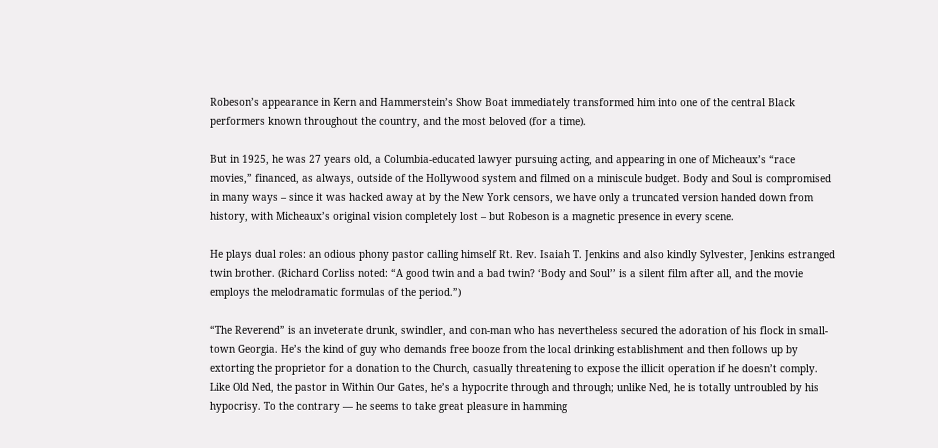Robeson’s appearance in Kern and Hammerstein’s Show Boat immediately transformed him into one of the central Black performers known throughout the country, and the most beloved (for a time).

But in 1925, he was 27 years old, a Columbia-educated lawyer pursuing acting, and appearing in one of Micheaux’s “race movies,” financed, as always, outside of the Hollywood system and filmed on a miniscule budget. Body and Soul is compromised in many ways – since it was hacked away at by the New York censors, we have only a truncated version handed down from history, with Micheaux’s original vision completely lost – but Robeson is a magnetic presence in every scene.

He plays dual roles: an odious phony pastor calling himself Rt. Rev. Isaiah T. Jenkins and also kindly Sylvester, Jenkins estranged twin brother. (Richard Corliss noted: “A good twin and a bad twin? ‘Body and Soul’’ is a silent film after all, and the movie employs the melodramatic formulas of the period.”)

“The Reverend” is an inveterate drunk, swindler, and con-man who has nevertheless secured the adoration of his flock in small-town Georgia. He’s the kind of guy who demands free booze from the local drinking establishment and then follows up by extorting the proprietor for a donation to the Church, casually threatening to expose the illicit operation if he doesn’t comply. Like Old Ned, the pastor in Within Our Gates, he’s a hypocrite through and through; unlike Ned, he is totally untroubled by his hypocrisy. To the contrary — he seems to take great pleasure in hamming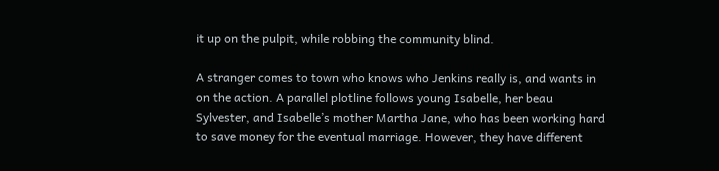it up on the pulpit, while robbing the community blind.

A stranger comes to town who knows who Jenkins really is, and wants in on the action. A parallel plotline follows young Isabelle, her beau Sylvester, and Isabelle’s mother Martha Jane, who has been working hard to save money for the eventual marriage. However, they have different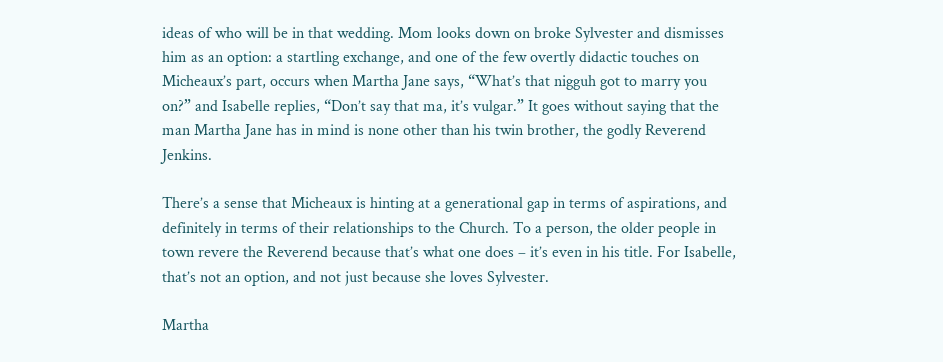ideas of who will be in that wedding. Mom looks down on broke Sylvester and dismisses him as an option: a startling exchange, and one of the few overtly didactic touches on Micheaux’s part, occurs when Martha Jane says, “What’s that nigguh got to marry you on?” and Isabelle replies, “Don’t say that ma, it’s vulgar.” It goes without saying that the man Martha Jane has in mind is none other than his twin brother, the godly Reverend Jenkins.

There’s a sense that Micheaux is hinting at a generational gap in terms of aspirations, and definitely in terms of their relationships to the Church. To a person, the older people in town revere the Reverend because that’s what one does – it’s even in his title. For Isabelle, that’s not an option, and not just because she loves Sylvester.

Martha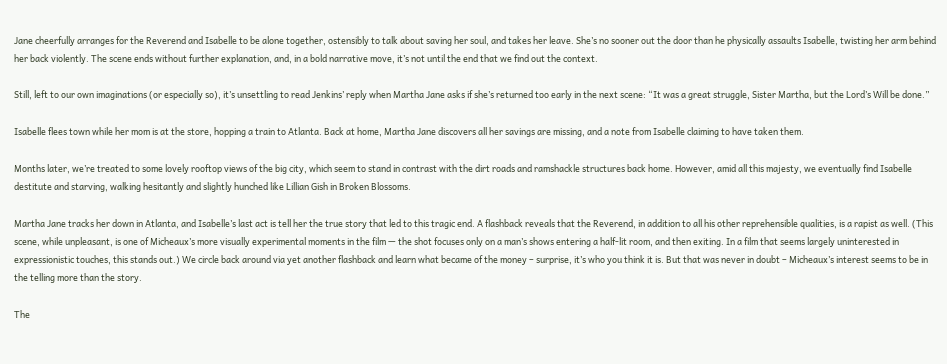Jane cheerfully arranges for the Reverend and Isabelle to be alone together, ostensibly to talk about saving her soul, and takes her leave. She’s no sooner out the door than he physically assaults Isabelle, twisting her arm behind her back violently. The scene ends without further explanation, and, in a bold narrative move, it’s not until the end that we find out the context.

Still, left to our own imaginations (or especially so), it’s unsettling to read Jenkins’ reply when Martha Jane asks if she’s returned too early in the next scene: “It was a great struggle, Sister Martha, but the Lord’s Will be done.”

Isabelle flees town while her mom is at the store, hopping a train to Atlanta. Back at home, Martha Jane discovers all her savings are missing, and a note from Isabelle claiming to have taken them.

Months later, we’re treated to some lovely rooftop views of the big city, which seem to stand in contrast with the dirt roads and ramshackle structures back home. However, amid all this majesty, we eventually find Isabelle destitute and starving, walking hesitantly and slightly hunched like Lillian Gish in Broken Blossoms.

Martha Jane tracks her down in Atlanta, and Isabelle’s last act is tell her the true story that led to this tragic end. A flashback reveals that the Reverend, in addition to all his other reprehensible qualities, is a rapist as well. (This scene, while unpleasant, is one of Micheaux’s more visually experimental moments in the film — the shot focuses only on a man’s shows entering a half-lit room, and then exiting. In a film that seems largely uninterested in expressionistic touches, this stands out.) We circle back around via yet another flashback and learn what became of the money – surprise, it’s who you think it is. But that was never in doubt – Micheaux’s interest seems to be in the telling more than the story.

The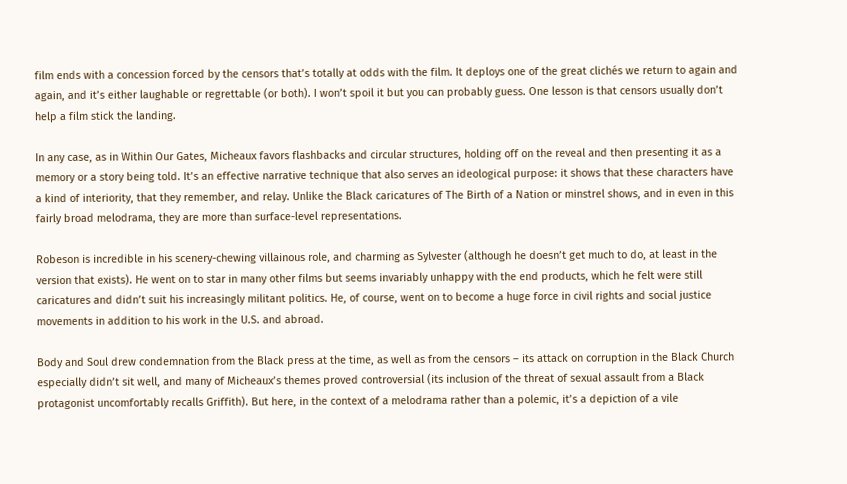film ends with a concession forced by the censors that’s totally at odds with the film. It deploys one of the great clichés we return to again and again, and it’s either laughable or regrettable (or both). I won’t spoil it but you can probably guess. One lesson is that censors usually don’t help a film stick the landing.

In any case, as in Within Our Gates, Micheaux favors flashbacks and circular structures, holding off on the reveal and then presenting it as a memory or a story being told. It’s an effective narrative technique that also serves an ideological purpose: it shows that these characters have a kind of interiority, that they remember, and relay. Unlike the Black caricatures of The Birth of a Nation or minstrel shows, and in even in this fairly broad melodrama, they are more than surface-level representations.

Robeson is incredible in his scenery-chewing villainous role, and charming as Sylvester (although he doesn’t get much to do, at least in the version that exists). He went on to star in many other films but seems invariably unhappy with the end products, which he felt were still caricatures and didn’t suit his increasingly militant politics. He, of course, went on to become a huge force in civil rights and social justice movements in addition to his work in the U.S. and abroad.

Body and Soul drew condemnation from the Black press at the time, as well as from the censors – its attack on corruption in the Black Church especially didn’t sit well, and many of Micheaux’s themes proved controversial (its inclusion of the threat of sexual assault from a Black protagonist uncomfortably recalls Griffith). But here, in the context of a melodrama rather than a polemic, it’s a depiction of a vile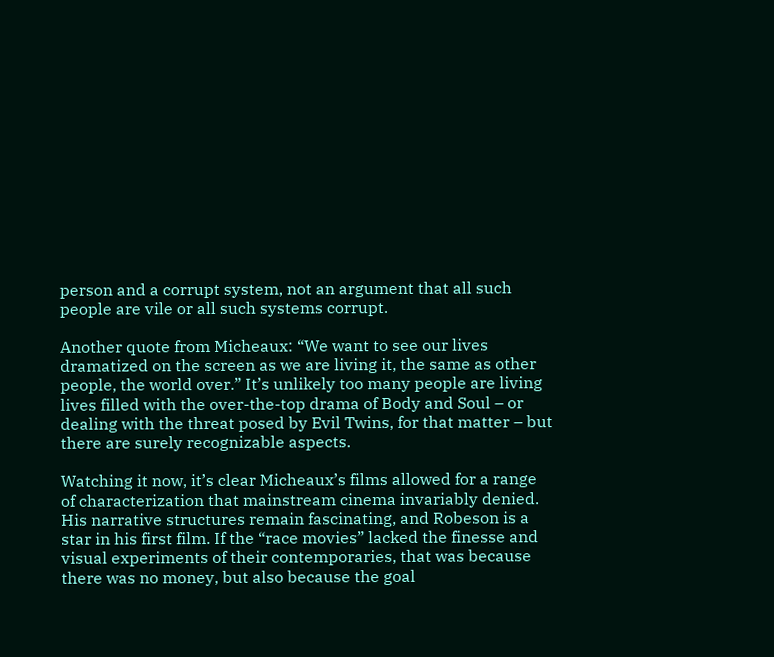person and a corrupt system, not an argument that all such people are vile or all such systems corrupt.

Another quote from Micheaux: “We want to see our lives dramatized on the screen as we are living it, the same as other people, the world over.” It’s unlikely too many people are living lives filled with the over-the-top drama of Body and Soul – or dealing with the threat posed by Evil Twins, for that matter – but there are surely recognizable aspects.

Watching it now, it’s clear Micheaux’s films allowed for a range of characterization that mainstream cinema invariably denied. His narrative structures remain fascinating, and Robeson is a star in his first film. If the “race movies” lacked the finesse and visual experiments of their contemporaries, that was because there was no money, but also because the goal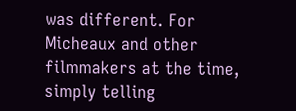was different. For Micheaux and other filmmakers at the time, simply telling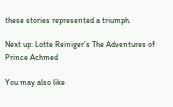these stories represented a triumph.

Next up: Lotte Reiniger’s The Adventures of Prince Achmed

You may also like